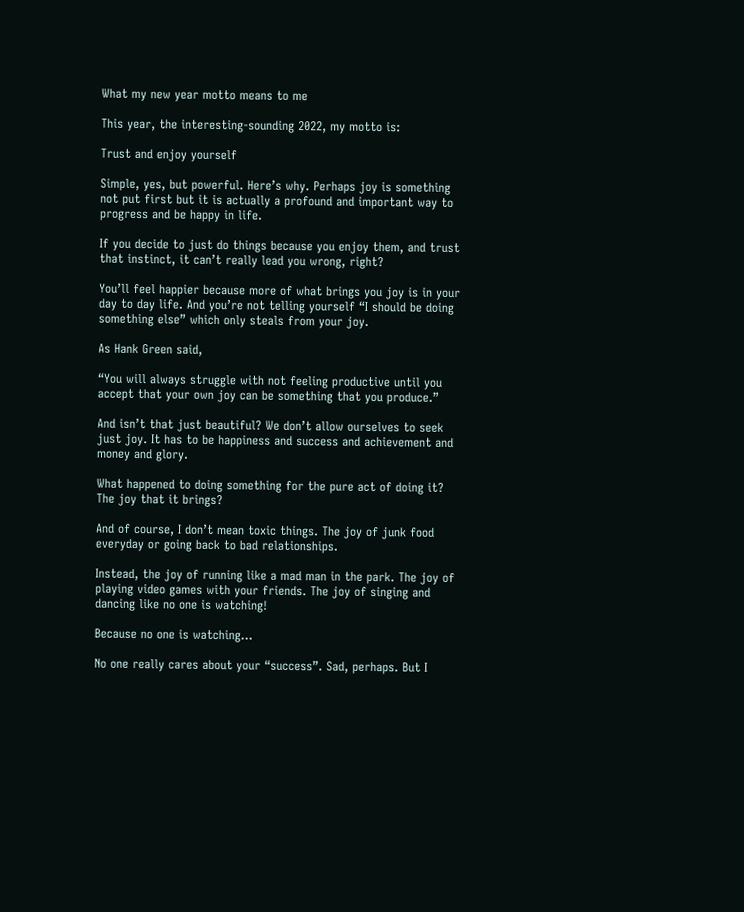What my new year motto means to me

This year, the interesting-sounding 2022, my motto is:

Trust and enjoy yourself

Simple, yes, but powerful. Here’s why. Perhaps joy is something not put first but it is actually a profound and important way to progress and be happy in life.

If you decide to just do things because you enjoy them, and trust that instinct, it can’t really lead you wrong, right?

You’ll feel happier because more of what brings you joy is in your day to day life. And you’re not telling yourself “I should be doing something else” which only steals from your joy.

As Hank Green said,

“You will always struggle with not feeling productive until you accept that your own joy can be something that you produce.”

And isn’t that just beautiful? We don’t allow ourselves to seek just joy. It has to be happiness and success and achievement and money and glory.

What happened to doing something for the pure act of doing it? The joy that it brings?

And of course, I don’t mean toxic things. The joy of junk food everyday or going back to bad relationships.

Instead, the joy of running like a mad man in the park. The joy of playing video games with your friends. The joy of singing and dancing like no one is watching!

Because no one is watching…

No one really cares about your “success”. Sad, perhaps. But I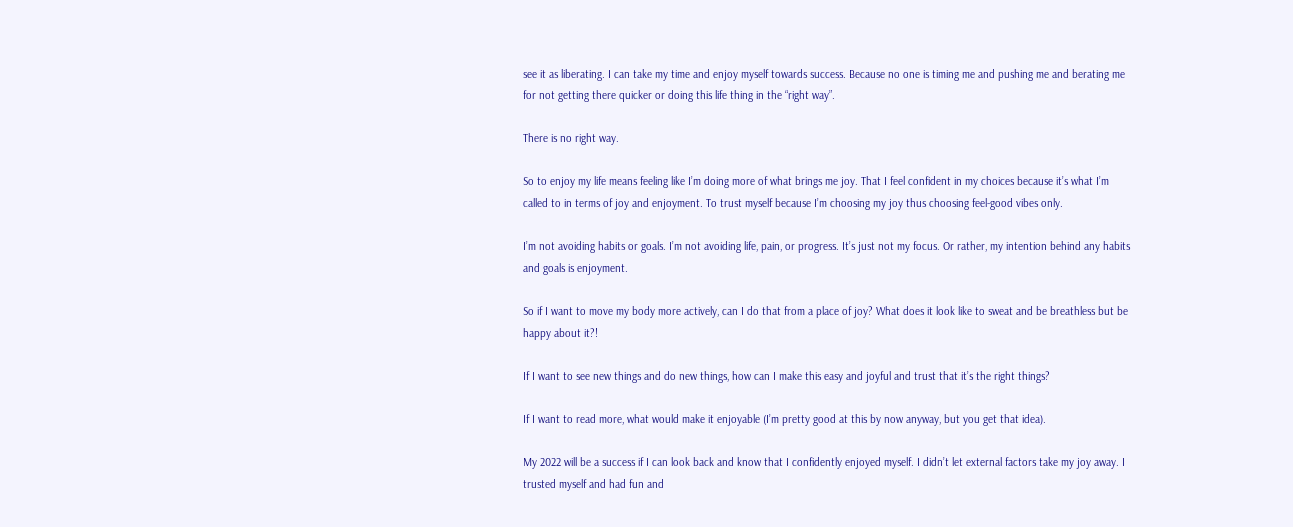see it as liberating. I can take my time and enjoy myself towards success. Because no one is timing me and pushing me and berating me for not getting there quicker or doing this life thing in the “right way”.

There is no right way.

So to enjoy my life means feeling like I’m doing more of what brings me joy. That I feel confident in my choices because it’s what I’m called to in terms of joy and enjoyment. To trust myself because I’m choosing my joy thus choosing feel-good vibes only.

I’m not avoiding habits or goals. I’m not avoiding life, pain, or progress. It’s just not my focus. Or rather, my intention behind any habits and goals is enjoyment.

So if I want to move my body more actively, can I do that from a place of joy? What does it look like to sweat and be breathless but be happy about it?!

If I want to see new things and do new things, how can I make this easy and joyful and trust that it’s the right things?

If I want to read more, what would make it enjoyable (I’m pretty good at this by now anyway, but you get that idea).

My 2022 will be a success if I can look back and know that I confidently enjoyed myself. I didn’t let external factors take my joy away. I trusted myself and had fun and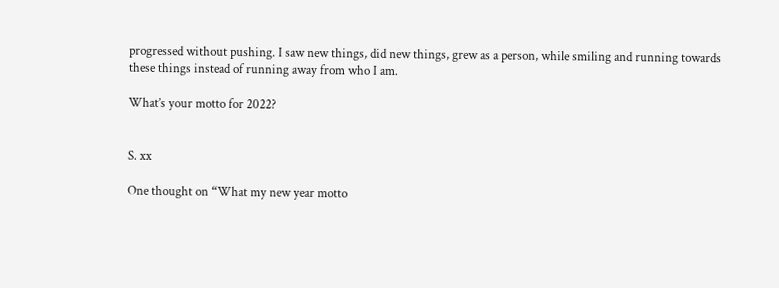progressed without pushing. I saw new things, did new things, grew as a person, while smiling and running towards these things instead of running away from who I am.

What’s your motto for 2022?


S. xx

One thought on “What my new year motto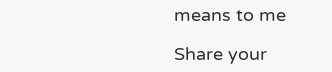means to me

Share your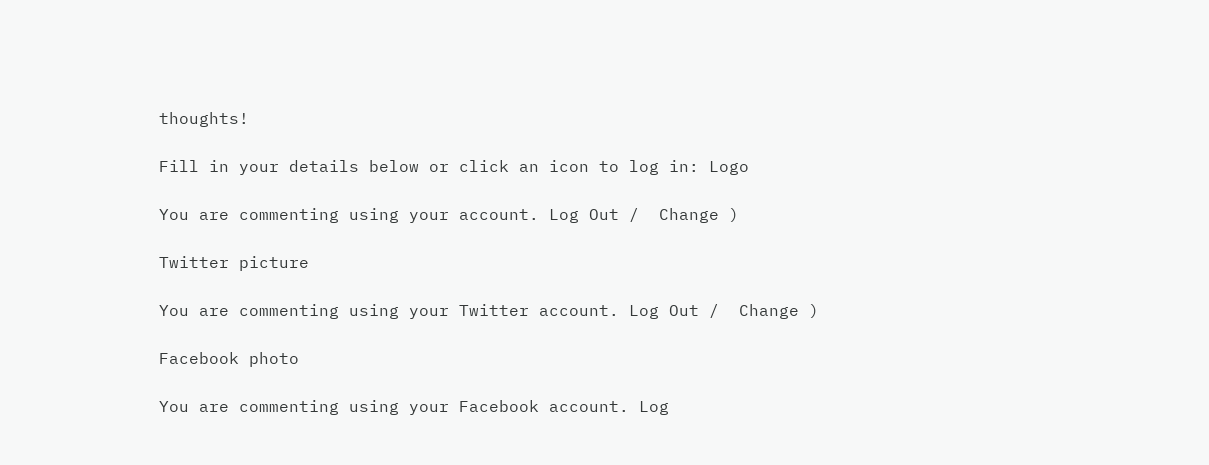thoughts!

Fill in your details below or click an icon to log in: Logo

You are commenting using your account. Log Out /  Change )

Twitter picture

You are commenting using your Twitter account. Log Out /  Change )

Facebook photo

You are commenting using your Facebook account. Log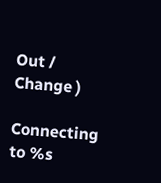Out /  Change )

Connecting to %s